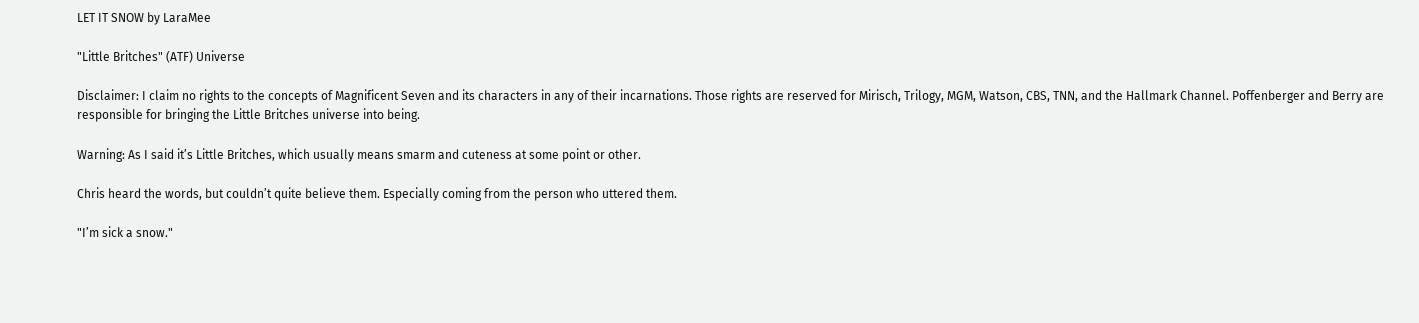LET IT SNOW by LaraMee

"Little Britches" (ATF) Universe

Disclaimer: I claim no rights to the concepts of Magnificent Seven and its characters in any of their incarnations. Those rights are reserved for Mirisch, Trilogy, MGM, Watson, CBS, TNN, and the Hallmark Channel. Poffenberger and Berry are responsible for bringing the Little Britches universe into being.

Warning: As I said it’s Little Britches, which usually means smarm and cuteness at some point or other.

Chris heard the words, but couldn’t quite believe them. Especially coming from the person who uttered them.

"I’m sick a snow."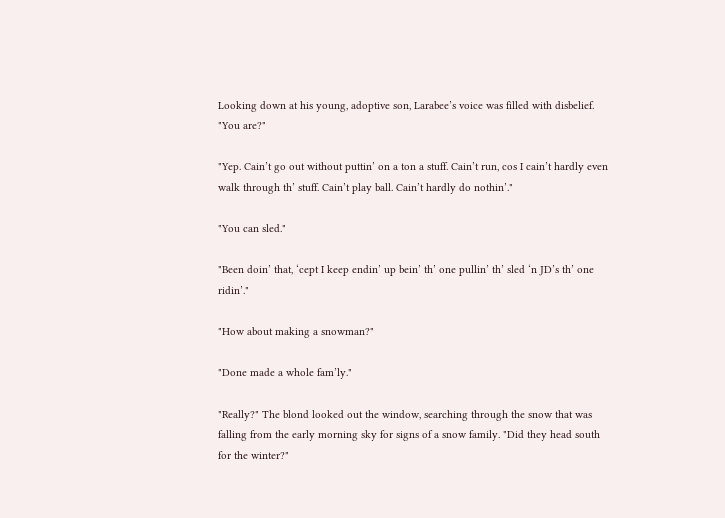Looking down at his young, adoptive son, Larabee’s voice was filled with disbelief. "You are?"

"Yep. Cain’t go out without puttin’ on a ton a stuff. Cain’t run, cos I cain’t hardly even walk through th’ stuff. Cain’t play ball. Cain’t hardly do nothin’."

"You can sled."

"Been doin’ that, ‘cept I keep endin’ up bein’ th’ one pullin’ th’ sled ‘n JD’s th’ one ridin’."

"How about making a snowman?"

"Done made a whole fam’ly."

"Really?" The blond looked out the window, searching through the snow that was falling from the early morning sky for signs of a snow family. "Did they head south for the winter?"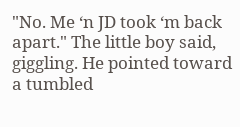"No. Me ‘n JD took ‘m back apart." The little boy said, giggling. He pointed toward a tumbled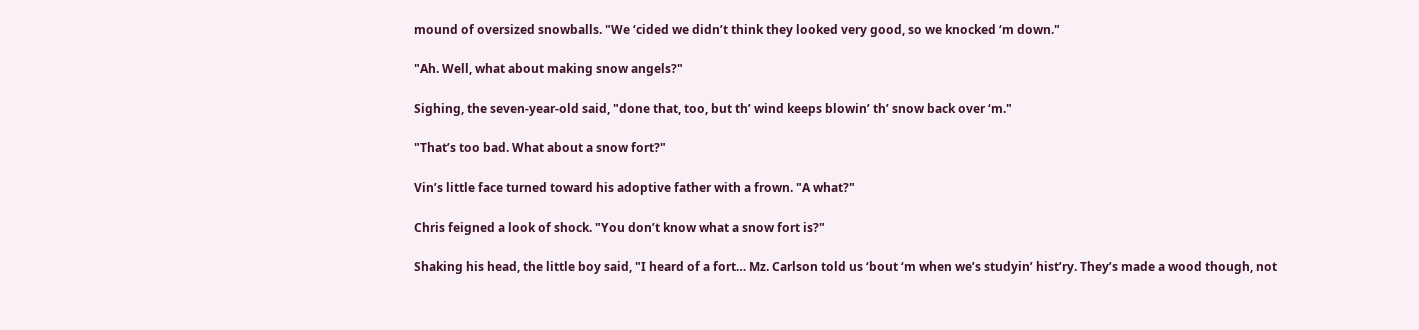mound of oversized snowballs. "We ‘cided we didn’t think they looked very good, so we knocked ‘m down."

"Ah. Well, what about making snow angels?"

Sighing, the seven-year-old said, "done that, too, but th’ wind keeps blowin’ th’ snow back over ‘m."

"That’s too bad. What about a snow fort?"

Vin’s little face turned toward his adoptive father with a frown. "A what?"

Chris feigned a look of shock. "You don’t know what a snow fort is?"

Shaking his head, the little boy said, "I heard of a fort… Mz. Carlson told us ‘bout ‘m when we’s studyin’ hist’ry. They’s made a wood though, not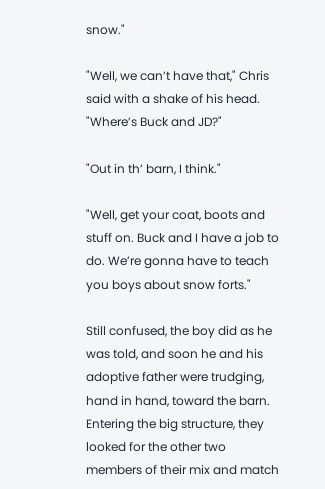snow."

"Well, we can’t have that," Chris said with a shake of his head. "Where’s Buck and JD?"

"Out in th’ barn, I think."

"Well, get your coat, boots and stuff on. Buck and I have a job to do. We’re gonna have to teach you boys about snow forts."

Still confused, the boy did as he was told, and soon he and his adoptive father were trudging, hand in hand, toward the barn. Entering the big structure, they looked for the other two members of their mix and match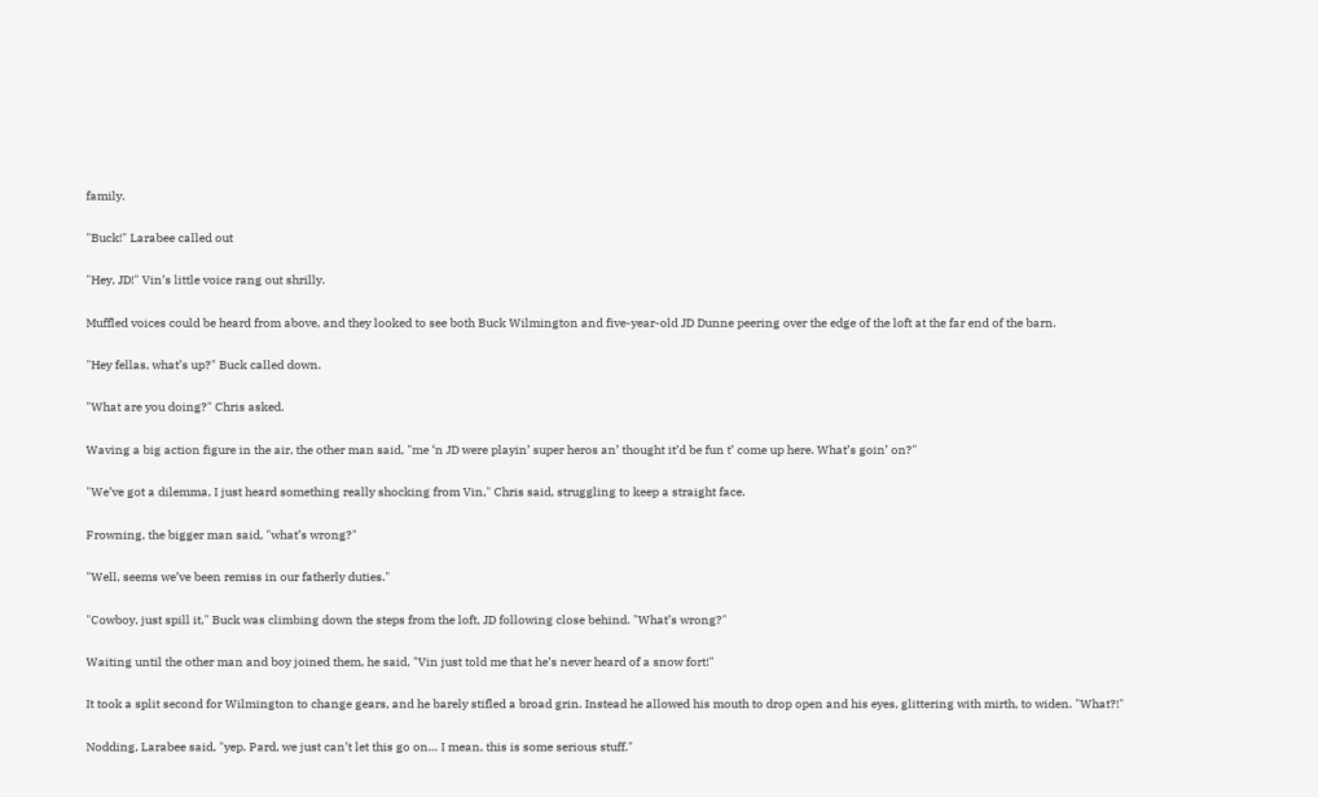family.

"Buck!" Larabee called out

"Hey, JD!" Vin’s little voice rang out shrilly.

Muffled voices could be heard from above, and they looked to see both Buck Wilmington and five-year-old JD Dunne peering over the edge of the loft at the far end of the barn.

"Hey fellas, what’s up?" Buck called down.

"What are you doing?" Chris asked.

Waving a big action figure in the air, the other man said, "me ‘n JD were playin’ super heros an’ thought it’d be fun t’ come up here. What’s goin’ on?"

"We’ve got a dilemma, I just heard something really shocking from Vin," Chris said, struggling to keep a straight face.

Frowning, the bigger man said, "what’s wrong?"

"Well, seems we’ve been remiss in our fatherly duties."

"Cowboy, just spill it," Buck was climbing down the steps from the loft, JD following close behind. "What’s wrong?"

Waiting until the other man and boy joined them, he said, "Vin just told me that he’s never heard of a snow fort!"

It took a split second for Wilmington to change gears, and he barely stifled a broad grin. Instead he allowed his mouth to drop open and his eyes, glittering with mirth, to widen. "What?!"

Nodding, Larabee said, "yep. Pard, we just can’t let this go on… I mean, this is some serious stuff."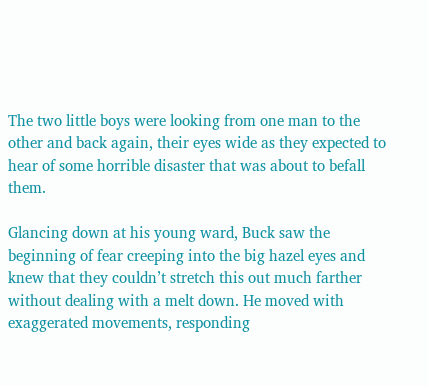The two little boys were looking from one man to the other and back again, their eyes wide as they expected to hear of some horrible disaster that was about to befall them.

Glancing down at his young ward, Buck saw the beginning of fear creeping into the big hazel eyes and knew that they couldn’t stretch this out much farther without dealing with a melt down. He moved with exaggerated movements, responding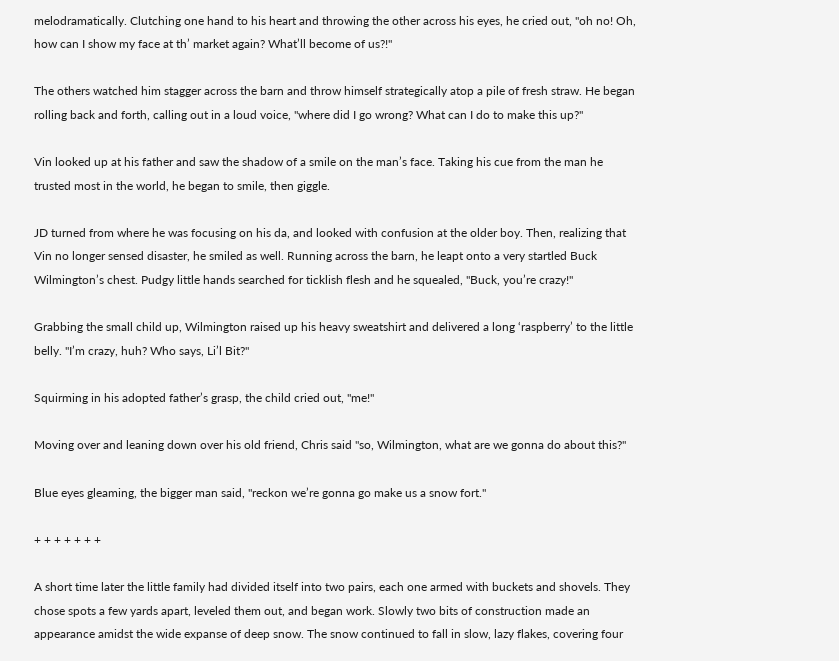melodramatically. Clutching one hand to his heart and throwing the other across his eyes, he cried out, "oh no! Oh, how can I show my face at th’ market again? What’ll become of us?!"

The others watched him stagger across the barn and throw himself strategically atop a pile of fresh straw. He began rolling back and forth, calling out in a loud voice, "where did I go wrong? What can I do to make this up?"

Vin looked up at his father and saw the shadow of a smile on the man’s face. Taking his cue from the man he trusted most in the world, he began to smile, then giggle.

JD turned from where he was focusing on his da, and looked with confusion at the older boy. Then, realizing that Vin no longer sensed disaster, he smiled as well. Running across the barn, he leapt onto a very startled Buck Wilmington’s chest. Pudgy little hands searched for ticklish flesh and he squealed, "Buck, you’re crazy!"

Grabbing the small child up, Wilmington raised up his heavy sweatshirt and delivered a long ‘raspberry’ to the little belly. "I’m crazy, huh? Who says, Li’l Bit?"

Squirming in his adopted father’s grasp, the child cried out, "me!"

Moving over and leaning down over his old friend, Chris said "so, Wilmington, what are we gonna do about this?"

Blue eyes gleaming, the bigger man said, "reckon we’re gonna go make us a snow fort."

+ + + + + + +

A short time later the little family had divided itself into two pairs, each one armed with buckets and shovels. They chose spots a few yards apart, leveled them out, and began work. Slowly two bits of construction made an appearance amidst the wide expanse of deep snow. The snow continued to fall in slow, lazy flakes, covering four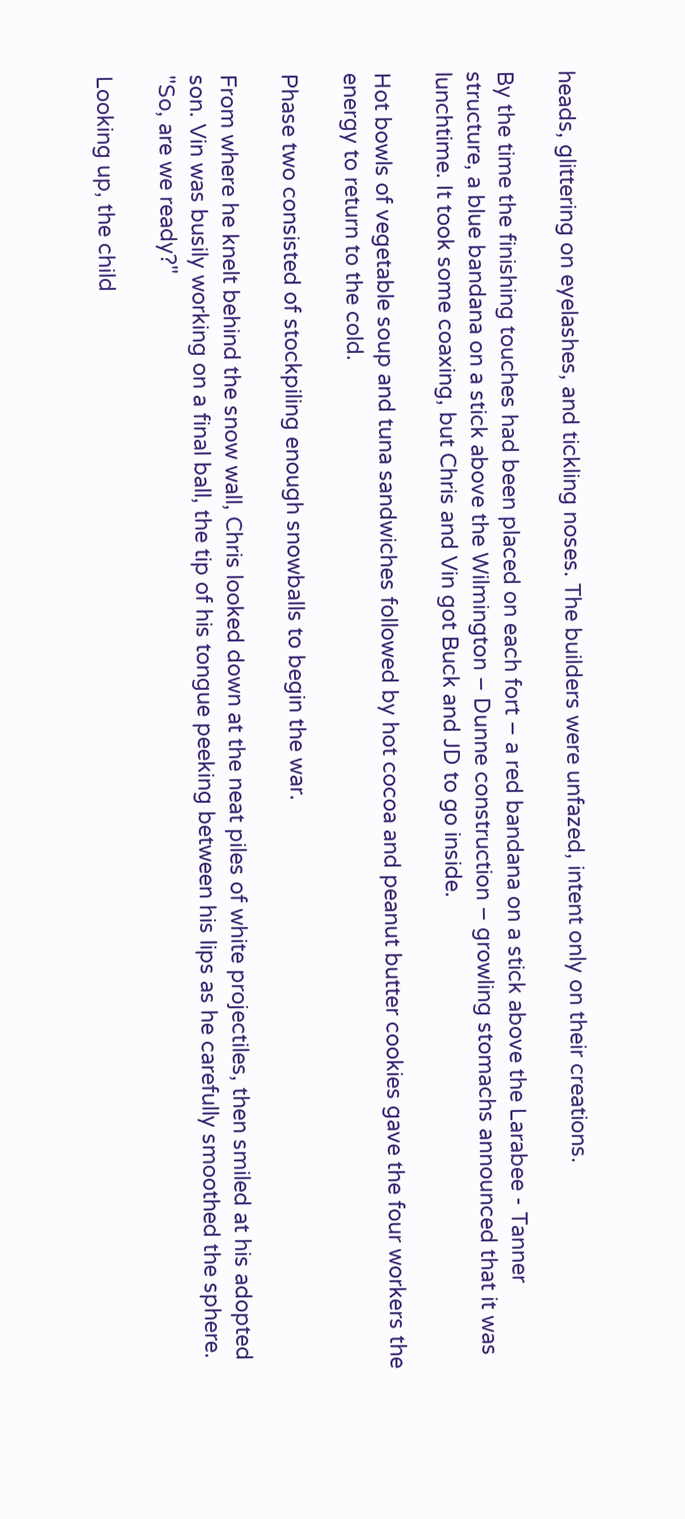heads, glittering on eyelashes, and tickling noses. The builders were unfazed, intent only on their creations.

By the time the finishing touches had been placed on each fort – a red bandana on a stick above the Larabee - Tanner structure, a blue bandana on a stick above the Wilmington – Dunne construction – growling stomachs announced that it was lunchtime. It took some coaxing, but Chris and Vin got Buck and JD to go inside.

Hot bowls of vegetable soup and tuna sandwiches followed by hot cocoa and peanut butter cookies gave the four workers the energy to return to the cold.

Phase two consisted of stockpiling enough snowballs to begin the war.

From where he knelt behind the snow wall, Chris looked down at the neat piles of white projectiles, then smiled at his adopted son. Vin was busily working on a final ball, the tip of his tongue peeking between his lips as he carefully smoothed the sphere. "So, are we ready?"

Looking up, the child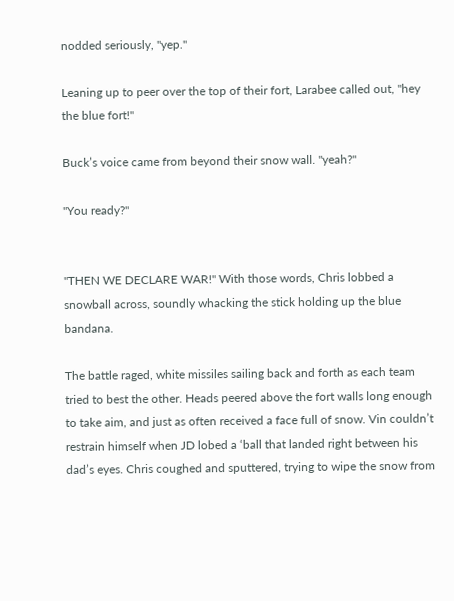nodded seriously, "yep."

Leaning up to peer over the top of their fort, Larabee called out, "hey the blue fort!"

Buck’s voice came from beyond their snow wall. "yeah?"

"You ready?"


"THEN WE DECLARE WAR!" With those words, Chris lobbed a snowball across, soundly whacking the stick holding up the blue bandana.

The battle raged, white missiles sailing back and forth as each team tried to best the other. Heads peered above the fort walls long enough to take aim, and just as often received a face full of snow. Vin couldn’t restrain himself when JD lobed a ‘ball that landed right between his dad’s eyes. Chris coughed and sputtered, trying to wipe the snow from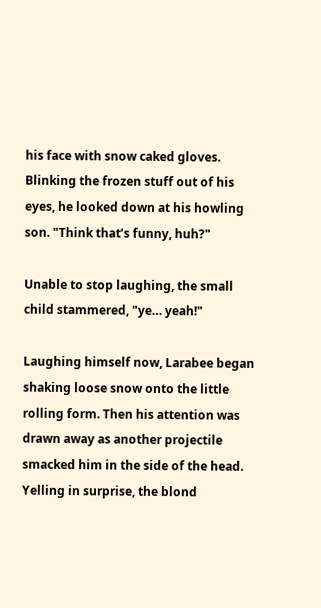his face with snow caked gloves. Blinking the frozen stuff out of his eyes, he looked down at his howling son. "Think that’s funny, huh?"

Unable to stop laughing, the small child stammered, "ye… yeah!"

Laughing himself now, Larabee began shaking loose snow onto the little rolling form. Then his attention was drawn away as another projectile smacked him in the side of the head. Yelling in surprise, the blond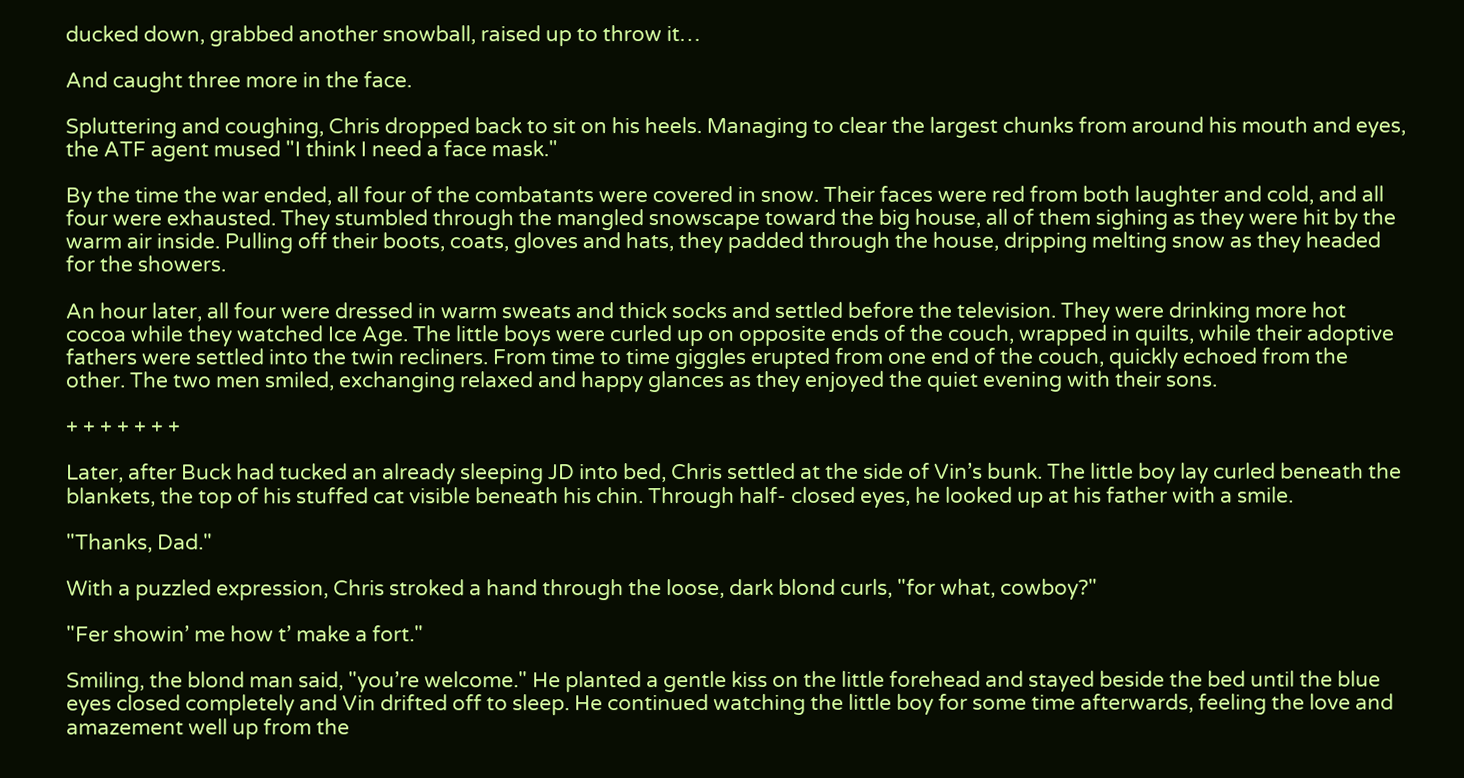ducked down, grabbed another snowball, raised up to throw it…

And caught three more in the face.

Spluttering and coughing, Chris dropped back to sit on his heels. Managing to clear the largest chunks from around his mouth and eyes, the ATF agent mused "I think I need a face mask."

By the time the war ended, all four of the combatants were covered in snow. Their faces were red from both laughter and cold, and all four were exhausted. They stumbled through the mangled snowscape toward the big house, all of them sighing as they were hit by the warm air inside. Pulling off their boots, coats, gloves and hats, they padded through the house, dripping melting snow as they headed for the showers.

An hour later, all four were dressed in warm sweats and thick socks and settled before the television. They were drinking more hot cocoa while they watched Ice Age. The little boys were curled up on opposite ends of the couch, wrapped in quilts, while their adoptive fathers were settled into the twin recliners. From time to time giggles erupted from one end of the couch, quickly echoed from the other. The two men smiled, exchanging relaxed and happy glances as they enjoyed the quiet evening with their sons.

+ + + + + + +

Later, after Buck had tucked an already sleeping JD into bed, Chris settled at the side of Vin’s bunk. The little boy lay curled beneath the blankets, the top of his stuffed cat visible beneath his chin. Through half- closed eyes, he looked up at his father with a smile.

"Thanks, Dad."

With a puzzled expression, Chris stroked a hand through the loose, dark blond curls, "for what, cowboy?"

"Fer showin’ me how t’ make a fort."

Smiling, the blond man said, "you’re welcome." He planted a gentle kiss on the little forehead and stayed beside the bed until the blue eyes closed completely and Vin drifted off to sleep. He continued watching the little boy for some time afterwards, feeling the love and amazement well up from the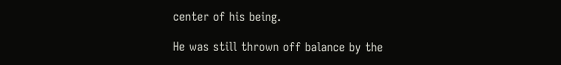center of his being.

He was still thrown off balance by the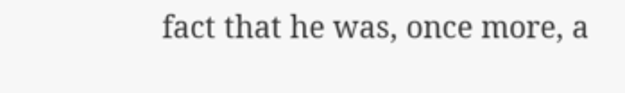fact that he was, once more, a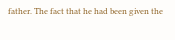father. The fact that he had been given the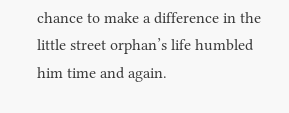chance to make a difference in the little street orphan’s life humbled him time and again.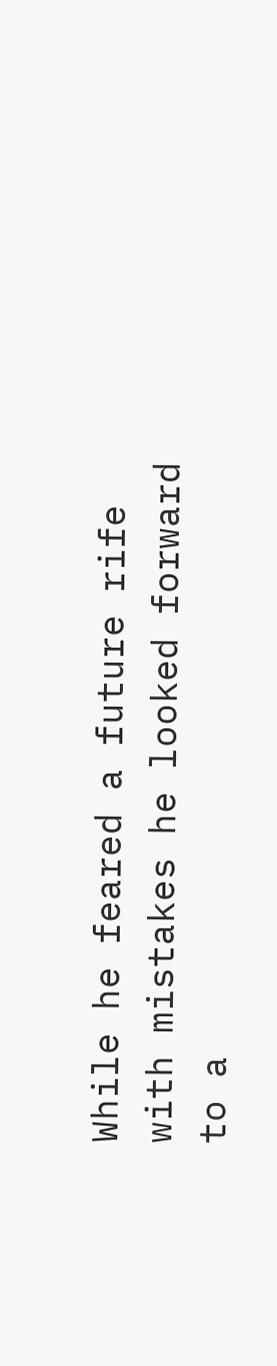While he feared a future rife with mistakes he looked forward to a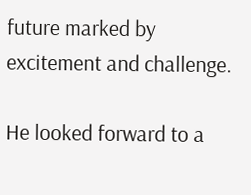future marked by excitement and challenge.

He looked forward to a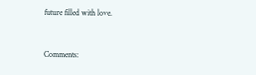future filled with love.


Comments: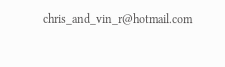chris_and_vin_r@hotmail.com